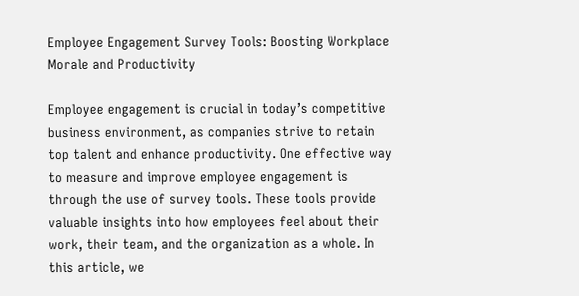Employee Engagement Survey Tools: Boosting Workplace Morale and Productivity

Employee engagement is crucial in today’s competitive business environment, as companies strive to retain top talent and enhance productivity. One effective way to measure and improve employee engagement is through the use of survey tools. These tools provide valuable insights into how employees feel about their work, their team, and the organization as a whole. In this article, we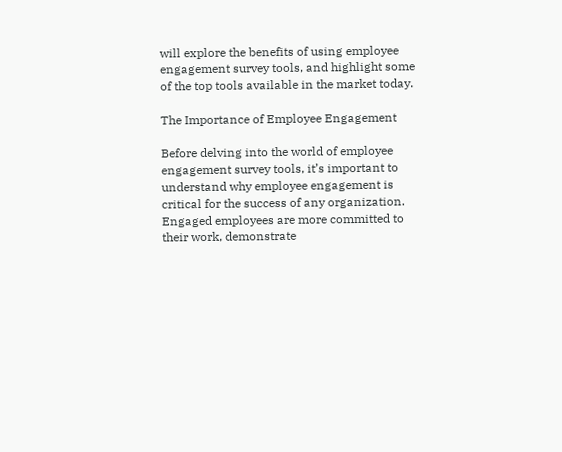will explore the benefits of using employee engagement survey tools, and highlight some of the top tools available in the market today.

The Importance of Employee Engagement

Before delving into the world of employee engagement survey tools, it’s important to understand why employee engagement is critical for the success of any organization. Engaged employees are more committed to their work, demonstrate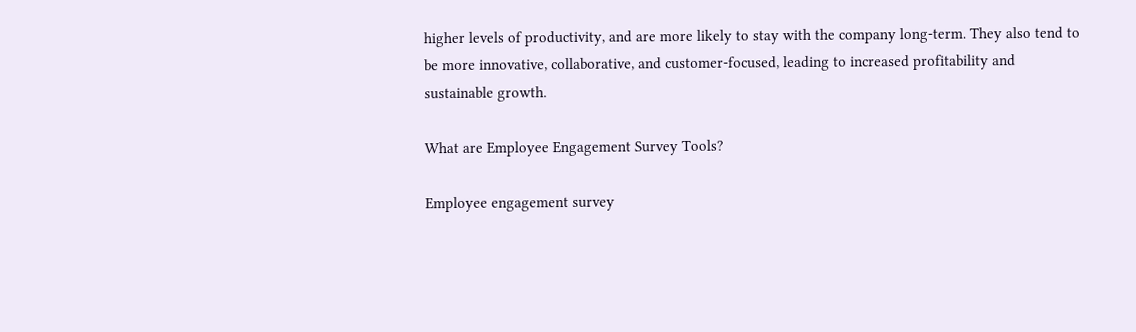higher levels of productivity, and are more likely to stay with the company long-term. They also tend to be more innovative, collaborative, and customer-focused, leading to increased profitability and sustainable growth.

What are Employee Engagement Survey Tools?

Employee engagement survey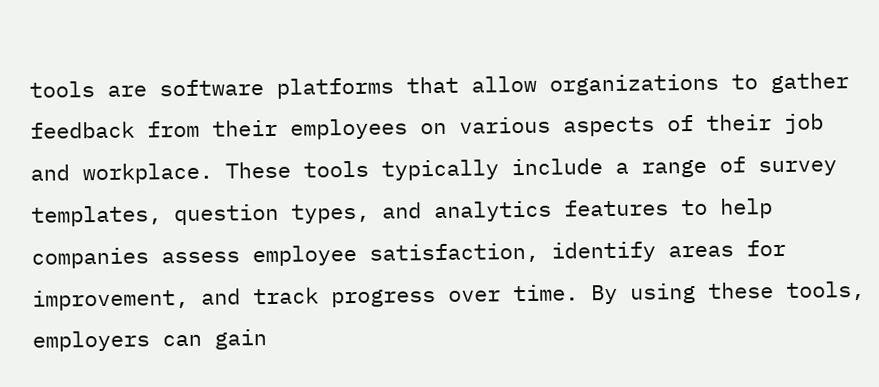tools are software platforms that allow organizations to gather feedback from their employees on various aspects of their job and workplace. These tools typically include a range of survey templates, question types, and analytics features to help companies assess employee satisfaction, identify areas for improvement, and track progress over time. By using these tools, employers can gain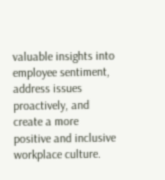valuable insights into employee sentiment, address issues proactively, and create a more positive and inclusive workplace culture.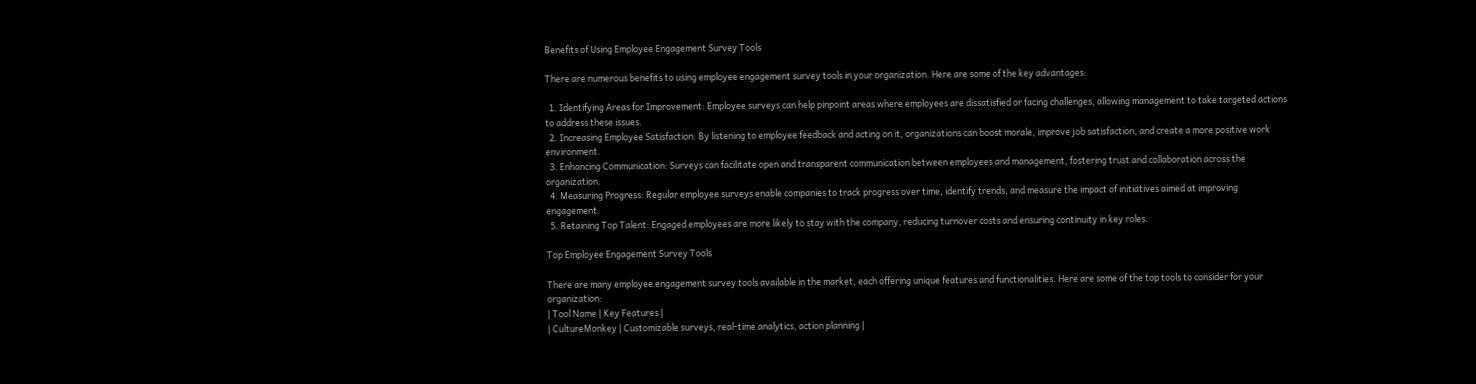Benefits of Using Employee Engagement Survey Tools

There are numerous benefits to using employee engagement survey tools in your organization. Here are some of the key advantages:

  1. Identifying Areas for Improvement: Employee surveys can help pinpoint areas where employees are dissatisfied or facing challenges, allowing management to take targeted actions to address these issues.
  2. Increasing Employee Satisfaction: By listening to employee feedback and acting on it, organizations can boost morale, improve job satisfaction, and create a more positive work environment.
  3. Enhancing Communication: Surveys can facilitate open and transparent communication between employees and management, fostering trust and collaboration across the organization.
  4. Measuring Progress: Regular employee surveys enable companies to track progress over time, identify trends, and measure the impact of initiatives aimed at improving engagement.
  5. Retaining Top Talent: Engaged employees are more likely to stay with the company, reducing turnover costs and ensuring continuity in key roles.

Top Employee Engagement Survey Tools

There are many employee engagement survey tools available in the market, each offering unique features and functionalities. Here are some of the top tools to consider for your organization:
| Tool Name | Key Features |
| CultureMonkey | Customizable surveys, real-time analytics, action planning |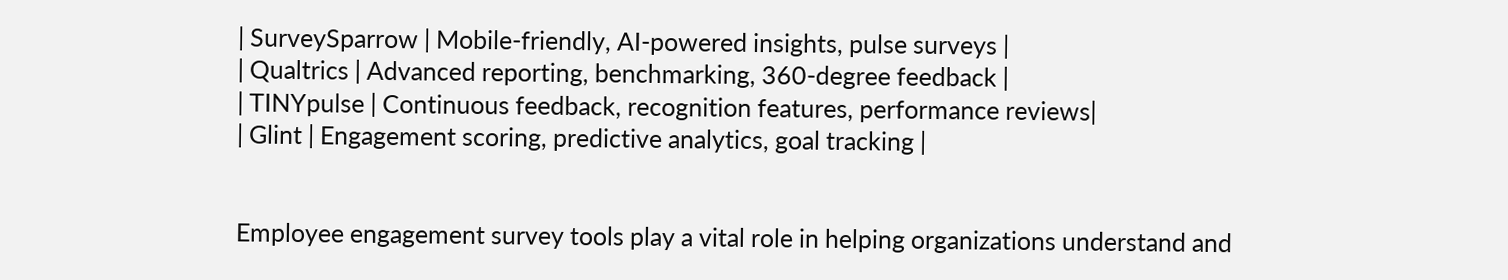| SurveySparrow | Mobile-friendly, AI-powered insights, pulse surveys |
| Qualtrics | Advanced reporting, benchmarking, 360-degree feedback |
| TINYpulse | Continuous feedback, recognition features, performance reviews|
| Glint | Engagement scoring, predictive analytics, goal tracking |


Employee engagement survey tools play a vital role in helping organizations understand and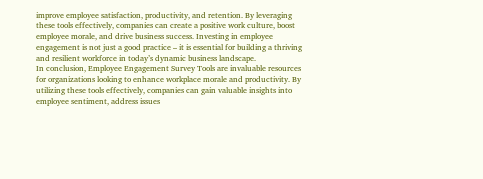improve employee satisfaction, productivity, and retention. By leveraging these tools effectively, companies can create a positive work culture, boost employee morale, and drive business success. Investing in employee engagement is not just a good practice – it is essential for building a thriving and resilient workforce in today’s dynamic business landscape.
In conclusion, Employee Engagement Survey Tools are invaluable resources for organizations looking to enhance workplace morale and productivity. By utilizing these tools effectively, companies can gain valuable insights into employee sentiment, address issues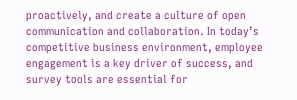proactively, and create a culture of open communication and collaboration. In today’s competitive business environment, employee engagement is a key driver of success, and survey tools are essential for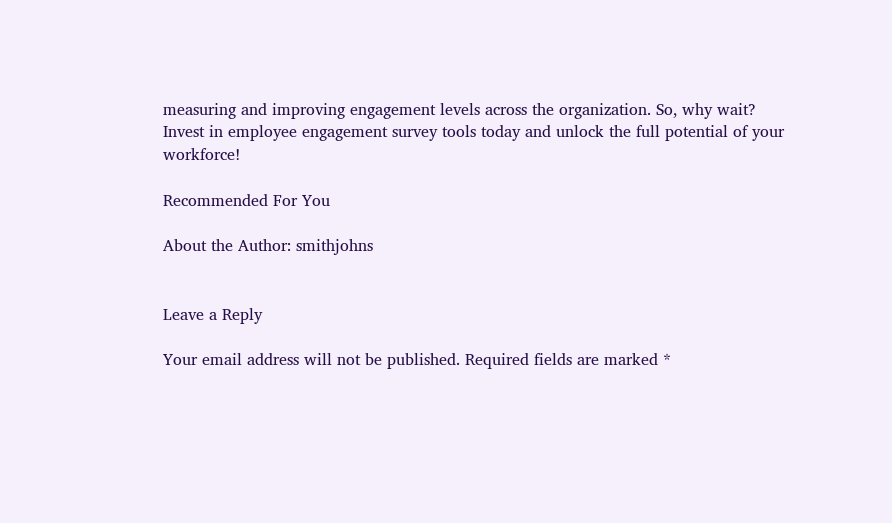measuring and improving engagement levels across the organization. So, why wait? Invest in employee engagement survey tools today and unlock the full potential of your workforce!

Recommended For You

About the Author: smithjohns


Leave a Reply

Your email address will not be published. Required fields are marked *